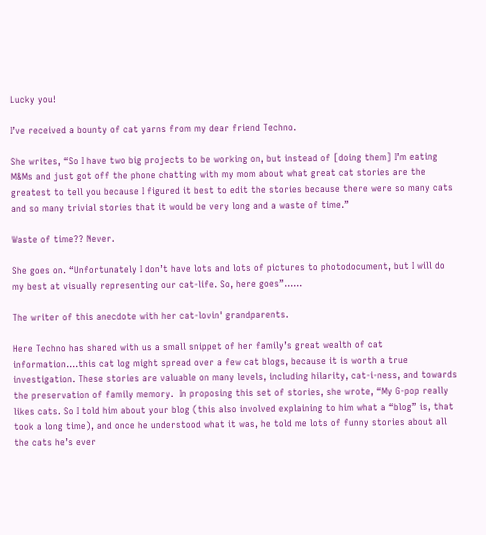Lucky you!

I’ve received a bounty of cat yarns from my dear friend Techno.

She writes, “So I have two big projects to be working on, but instead of [doing them] I’m eating M&Ms and just got off the phone chatting with my mom about what great cat stories are the greatest to tell you because I figured it best to edit the stories because there were so many cats and so many trivial stories that it would be very long and a waste of time.”

Waste of time?? Never.

She goes on. “Unfortunately I don’t have lots and lots of pictures to photodocument, but I will do my best at visually representing our cat-life. So, here goes”……

The writer of this anecdote with her cat-lovin' grandparents.

Here Techno has shared with us a small snippet of her family’s great wealth of cat information….this cat log might spread over a few cat blogs, because it is worth a true investigation. These stories are valuable on many levels, including hilarity, cat-i-ness, and towards the preservation of family memory.  In proposing this set of stories, she wrote, “My G-pop really likes cats. So I told him about your blog (this also involved explaining to him what a “blog” is, that took a long time), and once he understood what it was, he told me lots of funny stories about all the cats he’s ever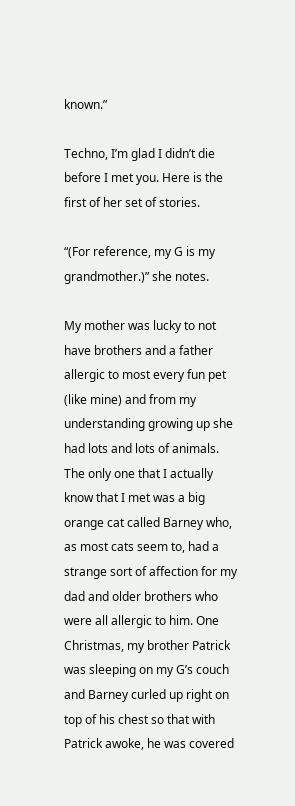known.”

Techno, I’m glad I didn’t die before I met you. Here is the first of her set of stories.

“(For reference, my G is my grandmother.)” she notes.

My mother was lucky to not have brothers and a father allergic to most every fun pet (like mine) and from my understanding growing up she had lots and lots of animals. The only one that I actually know that I met was a big orange cat called Barney who, as most cats seem to, had a strange sort of affection for my dad and older brothers who were all allergic to him. One Christmas, my brother Patrick was sleeping on my G’s couch and Barney curled up right on top of his chest so that with Patrick awoke, he was covered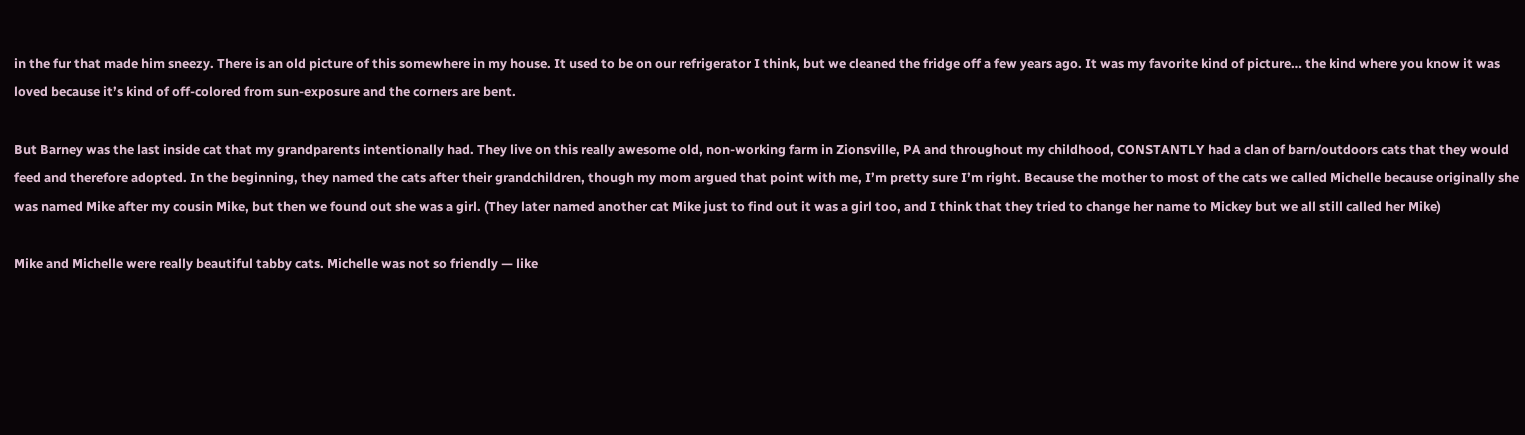in the fur that made him sneezy. There is an old picture of this somewhere in my house. It used to be on our refrigerator I think, but we cleaned the fridge off a few years ago. It was my favorite kind of picture… the kind where you know it was loved because it’s kind of off-colored from sun-exposure and the corners are bent.

But Barney was the last inside cat that my grandparents intentionally had. They live on this really awesome old, non-working farm in Zionsville, PA and throughout my childhood, CONSTANTLY had a clan of barn/outdoors cats that they would feed and therefore adopted. In the beginning, they named the cats after their grandchildren, though my mom argued that point with me, I’m pretty sure I’m right. Because the mother to most of the cats we called Michelle because originally she was named Mike after my cousin Mike, but then we found out she was a girl. (They later named another cat Mike just to find out it was a girl too, and I think that they tried to change her name to Mickey but we all still called her Mike)

Mike and Michelle were really beautiful tabby cats. Michelle was not so friendly — like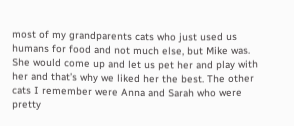most of my grandparents cats who just used us humans for food and not much else, but Mike was. She would come up and let us pet her and play with her and that’s why we liked her the best. The other cats I remember were Anna and Sarah who were pretty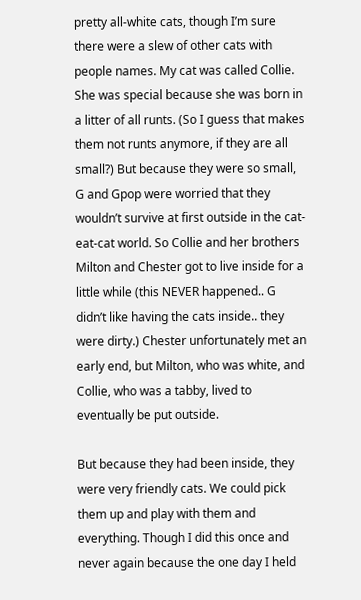pretty all-white cats, though I’m sure there were a slew of other cats with people names. My cat was called Collie. She was special because she was born in a litter of all runts. (So I guess that makes them not runts anymore, if they are all small?) But because they were so small, G and Gpop were worried that they wouldn’t survive at first outside in the cat-eat-cat world. So Collie and her brothers Milton and Chester got to live inside for a little while (this NEVER happened.. G didn’t like having the cats inside.. they were dirty.) Chester unfortunately met an early end, but Milton, who was white, and Collie, who was a tabby, lived to eventually be put outside.

But because they had been inside, they were very friendly cats. We could pick them up and play with them and everything. Though I did this once and never again because the one day I held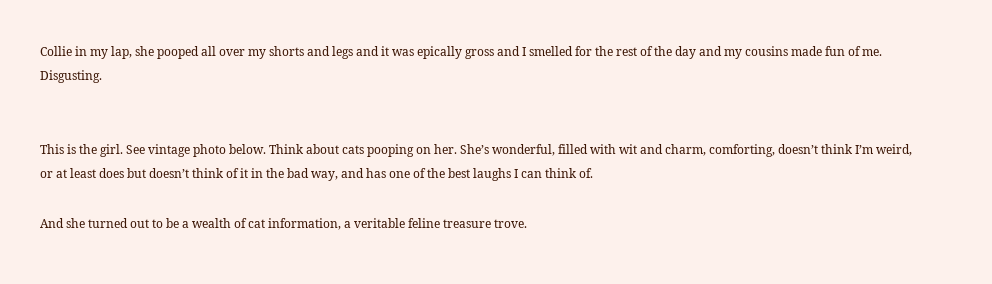Collie in my lap, she pooped all over my shorts and legs and it was epically gross and I smelled for the rest of the day and my cousins made fun of me. Disgusting.


This is the girl. See vintage photo below. Think about cats pooping on her. She’s wonderful, filled with wit and charm, comforting, doesn’t think I’m weird, or at least does but doesn’t think of it in the bad way, and has one of the best laughs I can think of.

And she turned out to be a wealth of cat information, a veritable feline treasure trove.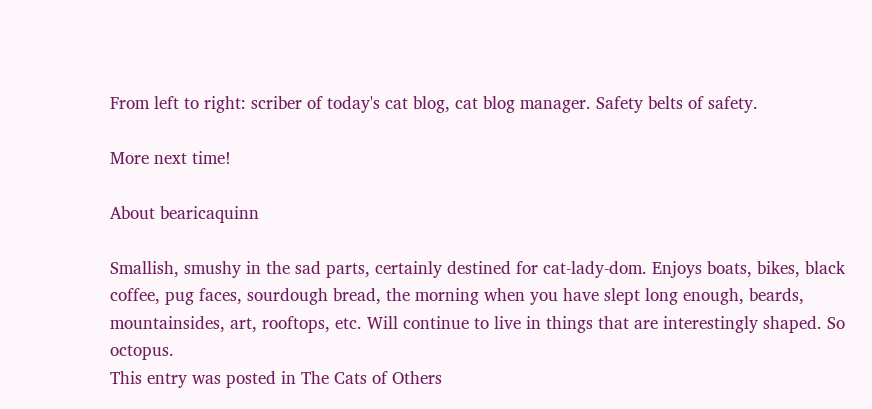From left to right: scriber of today's cat blog, cat blog manager. Safety belts of safety.

More next time!

About bearicaquinn

Smallish, smushy in the sad parts, certainly destined for cat-lady-dom. Enjoys boats, bikes, black coffee, pug faces, sourdough bread, the morning when you have slept long enough, beards, mountainsides, art, rooftops, etc. Will continue to live in things that are interestingly shaped. So octopus.
This entry was posted in The Cats of Others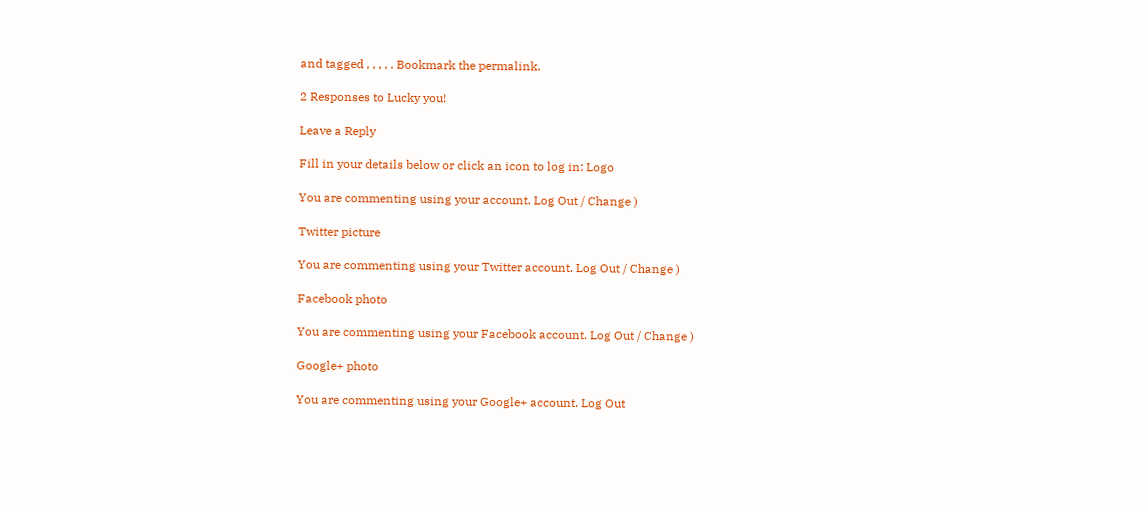and tagged , , , , . Bookmark the permalink.

2 Responses to Lucky you!

Leave a Reply

Fill in your details below or click an icon to log in: Logo

You are commenting using your account. Log Out / Change )

Twitter picture

You are commenting using your Twitter account. Log Out / Change )

Facebook photo

You are commenting using your Facebook account. Log Out / Change )

Google+ photo

You are commenting using your Google+ account. Log Out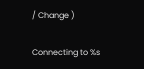/ Change )

Connecting to %s